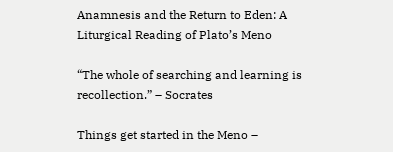Anamnesis and the Return to Eden: A Liturgical Reading of Plato’s Meno

“The whole of searching and learning is recollection.” – Socrates

Things get started in the Meno –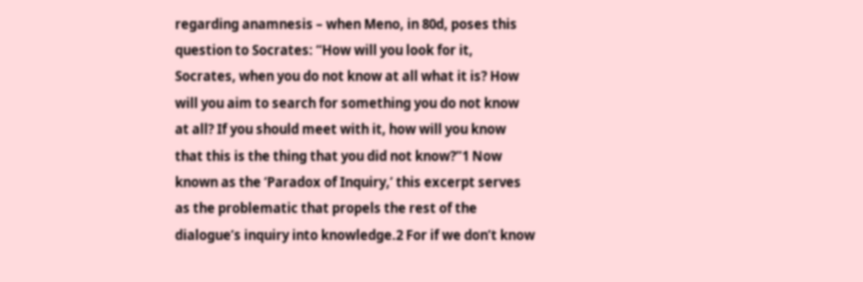regarding anamnesis – when Meno, in 80d, poses this question to Socrates: “How will you look for it, Socrates, when you do not know at all what it is? How will you aim to search for something you do not know at all? If you should meet with it, how will you know that this is the thing that you did not know?”1 Now known as the ‘Paradox of Inquiry,’ this excerpt serves as the problematic that propels the rest of the dialogue’s inquiry into knowledge.2 For if we don’t know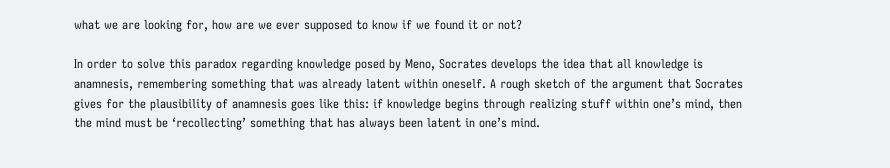what we are looking for, how are we ever supposed to know if we found it or not?

In order to solve this paradox regarding knowledge posed by Meno, Socrates develops the idea that all knowledge is anamnesis, remembering something that was already latent within oneself. A rough sketch of the argument that Socrates gives for the plausibility of anamnesis goes like this: if knowledge begins through realizing stuff within one’s mind, then the mind must be ‘recollecting’ something that has always been latent in one’s mind.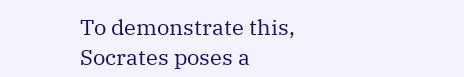To demonstrate this, Socrates poses a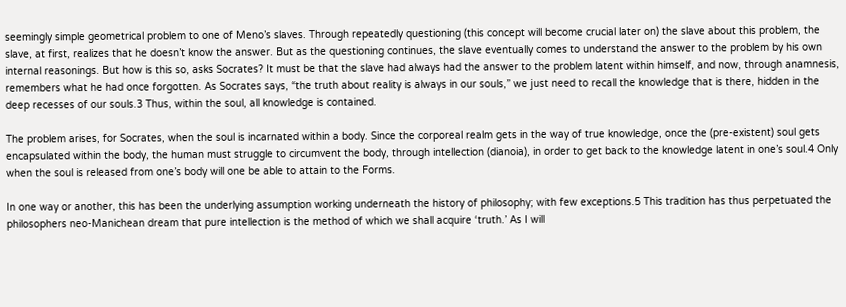seemingly simple geometrical problem to one of Meno’s slaves. Through repeatedly questioning (this concept will become crucial later on) the slave about this problem, the slave, at first, realizes that he doesn’t know the answer. But as the questioning continues, the slave eventually comes to understand the answer to the problem by his own internal reasonings. But how is this so, asks Socrates? It must be that the slave had always had the answer to the problem latent within himself, and now, through anamnesis, remembers what he had once forgotten. As Socrates says, “the truth about reality is always in our souls,” we just need to recall the knowledge that is there, hidden in the deep recesses of our souls.3 Thus, within the soul, all knowledge is contained.

The problem arises, for Socrates, when the soul is incarnated within a body. Since the corporeal realm gets in the way of true knowledge, once the (pre-existent) soul gets encapsulated within the body, the human must struggle to circumvent the body, through intellection (dianoia), in order to get back to the knowledge latent in one’s soul.4 Only when the soul is released from one’s body will one be able to attain to the Forms.

In one way or another, this has been the underlying assumption working underneath the history of philosophy; with few exceptions.5 This tradition has thus perpetuated the philosophers neo-Manichean dream that pure intellection is the method of which we shall acquire ‘truth.’ As I will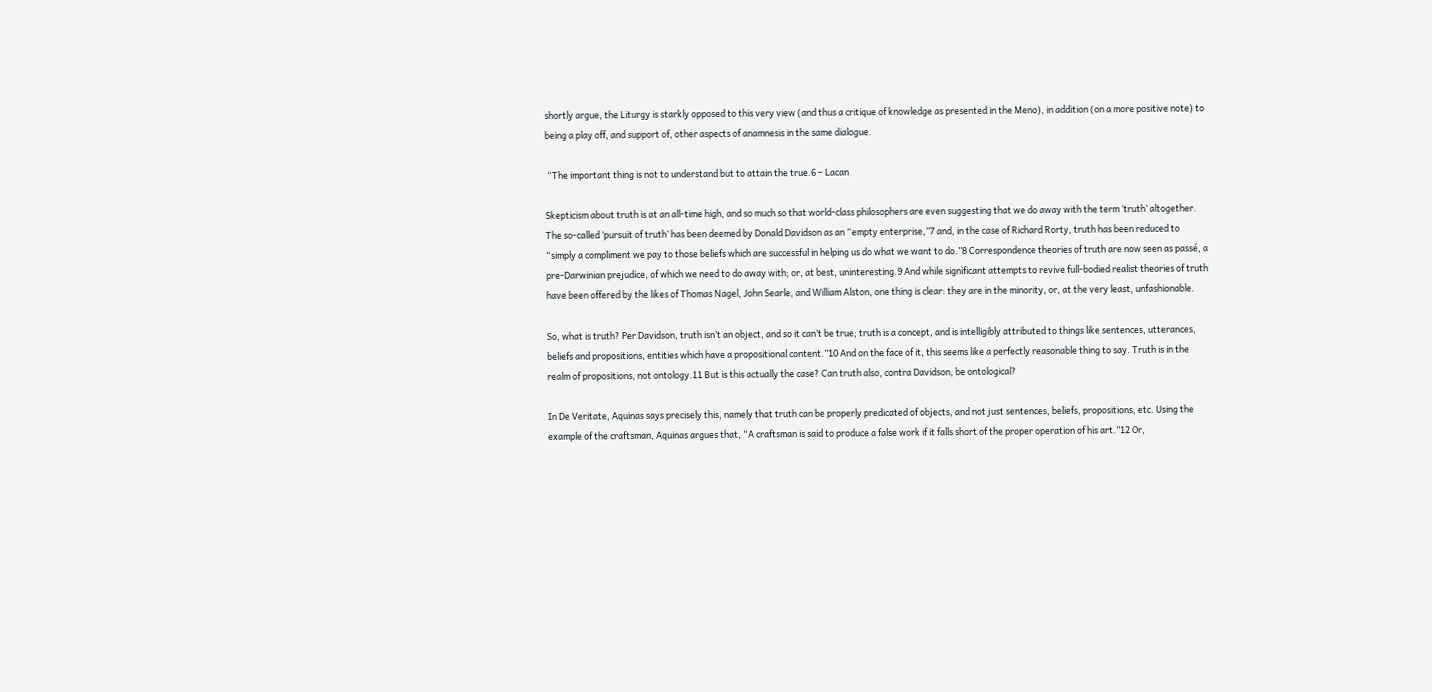shortly argue, the Liturgy is starkly opposed to this very view (and thus a critique of knowledge as presented in the Meno), in addition (on a more positive note) to being a play off, and support of, other aspects of anamnesis in the same dialogue.

 “The important thing is not to understand but to attain the true.6 – Lacan

Skepticism about truth is at an all-time high, and so much so that world-class philosophers are even suggesting that we do away with the term ‘truth’ altogether. The so-called ‘pursuit of truth’ has been deemed by Donald Davidson as an “empty enterprise,”7 and, in the case of Richard Rorty, truth has been reduced to “simply a compliment we pay to those beliefs which are successful in helping us do what we want to do.”8 Correspondence theories of truth are now seen as passé, a pre-Darwinian prejudice, of which we need to do away with; or, at best, uninteresting.9 And while significant attempts to revive full-bodied realist theories of truth have been offered by the likes of Thomas Nagel, John Searle, and William Alston, one thing is clear: they are in the minority, or, at the very least, unfashionable.

So, what is truth? Per Davidson, truth isn’t an object, and so it can’t be true; truth is a concept, and is intelligibly attributed to things like sentences, utterances, beliefs and propositions, entities which have a propositional content.”10 And on the face of it, this seems like a perfectly reasonable thing to say. Truth is in the realm of propositions, not ontology.11 But is this actually the case? Can truth also, contra Davidson, be ontological?

In De Veritate, Aquinas says precisely this, namely that truth can be properly predicated of objects, and not just sentences, beliefs, propositions, etc. Using the example of the craftsman, Aquinas argues that, “A craftsman is said to produce a false work if it falls short of the proper operation of his art.”12 Or,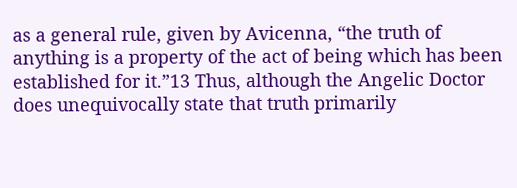as a general rule, given by Avicenna, “the truth of anything is a property of the act of being which has been established for it.”13 Thus, although the Angelic Doctor does unequivocally state that truth primarily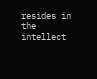resides in the intellect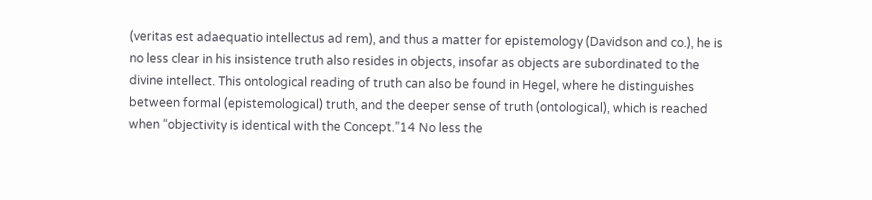(veritas est adaequatio intellectus ad rem), and thus a matter for epistemology (Davidson and co.), he is no less clear in his insistence truth also resides in objects, insofar as objects are subordinated to the divine intellect. This ontological reading of truth can also be found in Hegel, where he distinguishes between formal (epistemological) truth, and the deeper sense of truth (ontological), which is reached when “objectivity is identical with the Concept.”14 No less the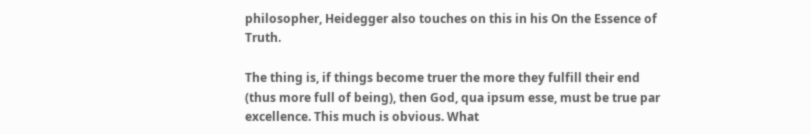philosopher, Heidegger also touches on this in his On the Essence of Truth.

The thing is, if things become truer the more they fulfill their end (thus more full of being), then God, qua ipsum esse, must be true par excellence. This much is obvious. What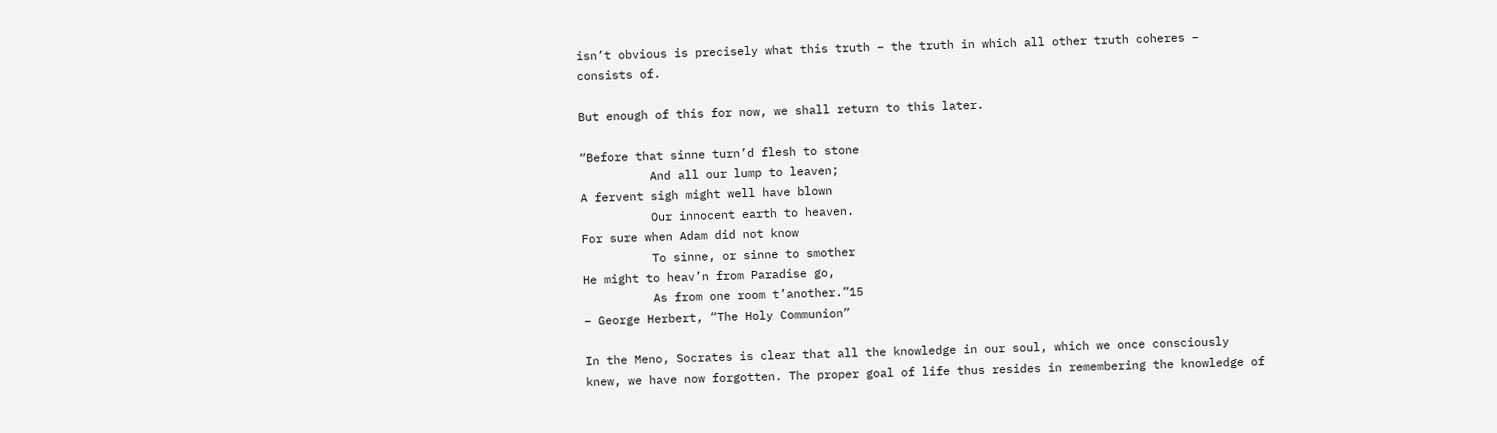isn’t obvious is precisely what this truth – the truth in which all other truth coheres – consists of.

But enough of this for now, we shall return to this later.

“Before that sinne turn’d flesh to stone
          And all our lump to leaven;
A fervent sigh might well have blown
          Our innocent earth to heaven.
For sure when Adam did not know
          To sinne, or sinne to smother
He might to heav’n from Paradise go,
          As from one room t’another.”15
– George Herbert, “The Holy Communion”

In the Meno, Socrates is clear that all the knowledge in our soul, which we once consciously knew, we have now forgotten. The proper goal of life thus resides in remembering the knowledge of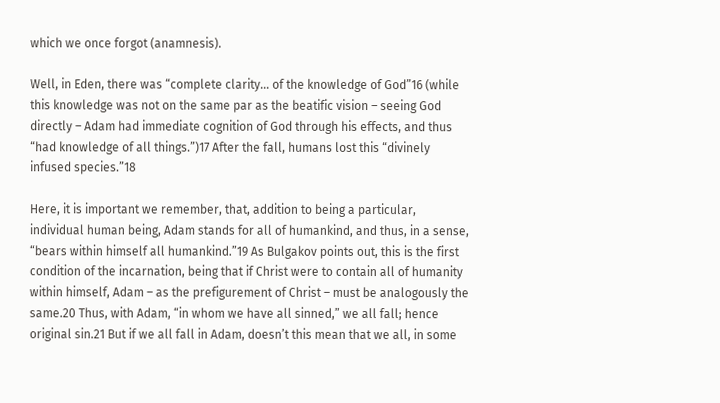which we once forgot (anamnesis).

Well, in Eden, there was “complete clarity… of the knowledge of God”16 (while this knowledge was not on the same par as the beatific vision – seeing God directly – Adam had immediate cognition of God through his effects, and thus “had knowledge of all things.”)17 After the fall, humans lost this “divinely infused species.”18

Here, it is important we remember, that, addition to being a particular, individual human being, Adam stands for all of humankind, and thus, in a sense, “bears within himself all humankind.”19 As Bulgakov points out, this is the first condition of the incarnation, being that if Christ were to contain all of humanity within himself, Adam – as the prefigurement of Christ – must be analogously the same.20 Thus, with Adam, “in whom we have all sinned,” we all fall; hence original sin.21 But if we all fall in Adam, doesn’t this mean that we all, in some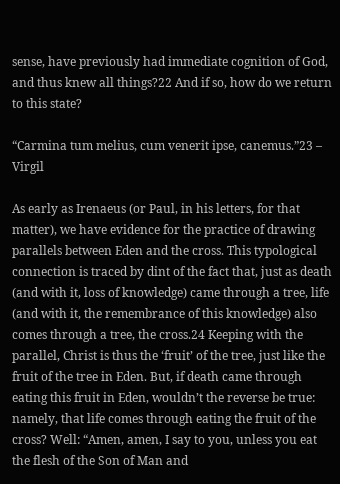sense, have previously had immediate cognition of God, and thus knew all things?22 And if so, how do we return to this state?

“Carmina tum melius, cum venerit ipse, canemus.”23 – Virgil

As early as Irenaeus (or Paul, in his letters, for that matter), we have evidence for the practice of drawing parallels between Eden and the cross. This typological connection is traced by dint of the fact that, just as death (and with it, loss of knowledge) came through a tree, life (and with it, the remembrance of this knowledge) also comes through a tree, the cross.24 Keeping with the parallel, Christ is thus the ‘fruit’ of the tree, just like the fruit of the tree in Eden. But, if death came through eating this fruit in Eden, wouldn’t the reverse be true: namely, that life comes through eating the fruit of the cross? Well: “Amen, amen, I say to you, unless you eat the flesh of the Son of Man and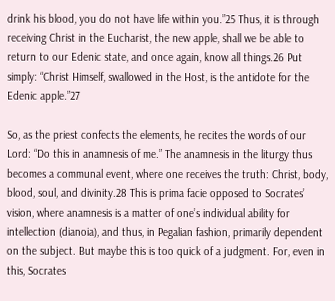drink his blood, you do not have life within you.”25 Thus, it is through receiving Christ in the Eucharist, the new apple, shall we be able to return to our Edenic state, and once again, know all things.26 Put simply: “Christ Himself, swallowed in the Host, is the antidote for the Edenic apple.”27

So, as the priest confects the elements, he recites the words of our Lord: “Do this in anamnesis of me.” The anamnesis in the liturgy thus becomes a communal event, where one receives the truth: Christ, body, blood, soul, and divinity.28 This is prima facie opposed to Socrates’ vision, where anamnesis is a matter of one’s individual ability for intellection (dianoia), and thus, in Pegalian fashion, primarily dependent on the subject. But maybe this is too quick of a judgment. For, even in this, Socrates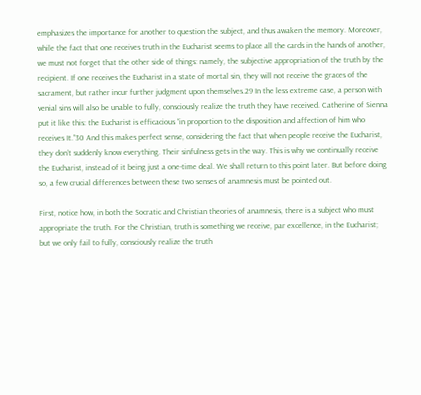emphasizes the importance for another to question the subject, and thus awaken the memory. Moreover, while the fact that one receives truth in the Eucharist seems to place all the cards in the hands of another, we must not forget that the other side of things: namely, the subjective appropriation of the truth by the recipient. If one receives the Eucharist in a state of mortal sin, they will not receive the graces of the sacrament, but rather incur further judgment upon themselves.29 In the less extreme case, a person with venial sins will also be unable to fully, consciously realize the truth they have received. Catherine of Sienna put it like this: the Eucharist is efficacious “in proportion to the disposition and affection of him who receives It.”30 And this makes perfect sense, considering the fact that when people receive the Eucharist, they don’t suddenly know everything. Their sinfulness gets in the way. This is why we continually receive the Eucharist, instead of it being just a one-time deal. We shall return to this point later. But before doing so, a few crucial differences between these two senses of anamnesis must be pointed out.

First, notice how, in both the Socratic and Christian theories of anamnesis, there is a subject who must appropriate the truth. For the Christian, truth is something we receive, par excellence, in the Eucharist; but we only fail to fully, consciously realize the truth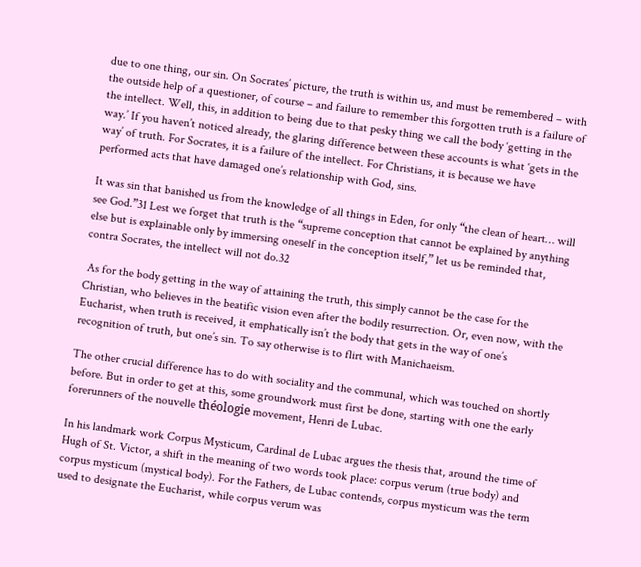due to one thing, our sin. On Socrates’ picture, the truth is within us, and must be remembered – with the outside help of a questioner, of course – and failure to remember this forgotten truth is a failure of the intellect. Well, this, in addition to being due to that pesky thing we call the body ‘getting in the way.’ If you haven’t noticed already, the glaring difference between these accounts is what ‘gets in the way’ of truth. For Socrates, it is a failure of the intellect. For Christians, it is because we have performed acts that have damaged one’s relationship with God, sins.

It was sin that banished us from the knowledge of all things in Eden, for only “the clean of heart… will see God.”31 Lest we forget that truth is the “supreme conception that cannot be explained by anything else but is explainable only by immersing oneself in the conception itself,” let us be reminded that, contra Socrates, the intellect will not do.32

 As for the body getting in the way of attaining the truth, this simply cannot be the case for the Christian, who believes in the beatific vision even after the bodily resurrection. Or, even now, with the Eucharist, when truth is received, it emphatically isn’t the body that gets in the way of one’s recognition of truth, but one’s sin. To say otherwise is to flirt with Manichaeism.

The other crucial difference has to do with sociality and the communal, which was touched on shortly before. But in order to get at this, some groundwork must first be done, starting with one the early forerunners of the nouvelle théologie movement, Henri de Lubac.

In his landmark work Corpus Mysticum, Cardinal de Lubac argues the thesis that, around the time of Hugh of St. Victor, a shift in the meaning of two words took place: corpus verum (true body) and corpus mysticum (mystical body). For the Fathers, de Lubac contends, corpus mysticum was the term used to designate the Eucharist, while corpus verum was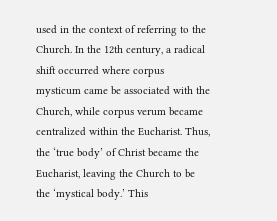used in the context of referring to the Church. In the 12th century, a radical shift occurred where corpus mysticum came be associated with the Church, while corpus verum became centralized within the Eucharist. Thus, the ‘true body’ of Christ became the Eucharist, leaving the Church to be the ‘mystical body.’ This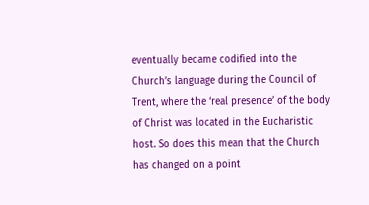eventually became codified into the Church’s language during the Council of Trent, where the ‘real presence’ of the body of Christ was located in the Eucharistic host. So does this mean that the Church has changed on a point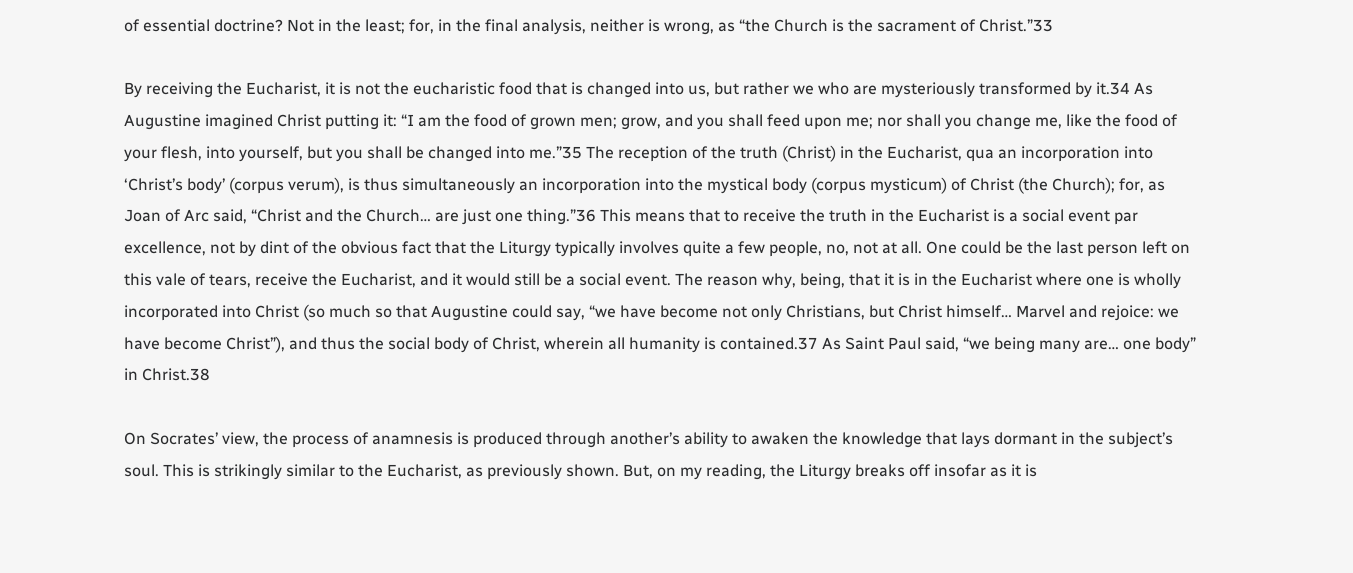of essential doctrine? Not in the least; for, in the final analysis, neither is wrong, as “the Church is the sacrament of Christ.”33

By receiving the Eucharist, it is not the eucharistic food that is changed into us, but rather we who are mysteriously transformed by it.34 As Augustine imagined Christ putting it: “I am the food of grown men; grow, and you shall feed upon me; nor shall you change me, like the food of your flesh, into yourself, but you shall be changed into me.”35 The reception of the truth (Christ) in the Eucharist, qua an incorporation into ‘Christ’s body’ (corpus verum), is thus simultaneously an incorporation into the mystical body (corpus mysticum) of Christ (the Church); for, as Joan of Arc said, “Christ and the Church… are just one thing.”36 This means that to receive the truth in the Eucharist is a social event par excellence, not by dint of the obvious fact that the Liturgy typically involves quite a few people, no, not at all. One could be the last person left on this vale of tears, receive the Eucharist, and it would still be a social event. The reason why, being, that it is in the Eucharist where one is wholly incorporated into Christ (so much so that Augustine could say, “we have become not only Christians, but Christ himself… Marvel and rejoice: we have become Christ”), and thus the social body of Christ, wherein all humanity is contained.37 As Saint Paul said, “we being many are… one body” in Christ.38

On Socrates’ view, the process of anamnesis is produced through another’s ability to awaken the knowledge that lays dormant in the subject’s soul. This is strikingly similar to the Eucharist, as previously shown. But, on my reading, the Liturgy breaks off insofar as it is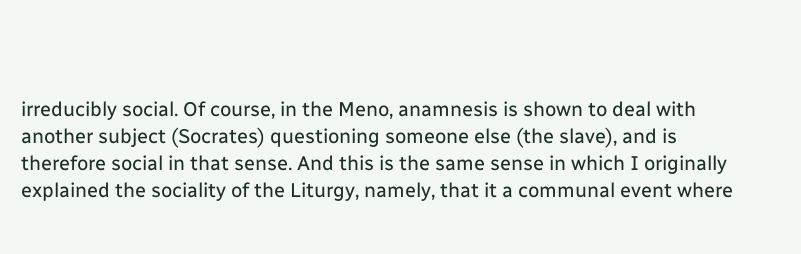irreducibly social. Of course, in the Meno, anamnesis is shown to deal with another subject (Socrates) questioning someone else (the slave), and is therefore social in that sense. And this is the same sense in which I originally explained the sociality of the Liturgy, namely, that it a communal event where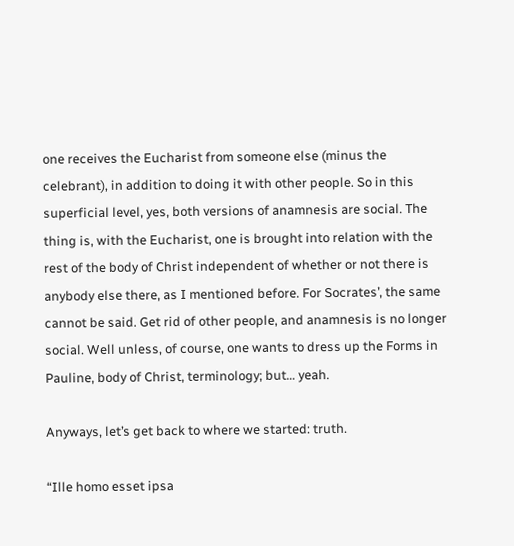one receives the Eucharist from someone else (minus the celebrant), in addition to doing it with other people. So in this superficial level, yes, both versions of anamnesis are social. The thing is, with the Eucharist, one is brought into relation with the rest of the body of Christ independent of whether or not there is anybody else there, as I mentioned before. For Socrates’, the same cannot be said. Get rid of other people, and anamnesis is no longer social. Well unless, of course, one wants to dress up the Forms in Pauline, body of Christ, terminology; but… yeah.

Anyways, let’s get back to where we started: truth.

“Ille homo esset ipsa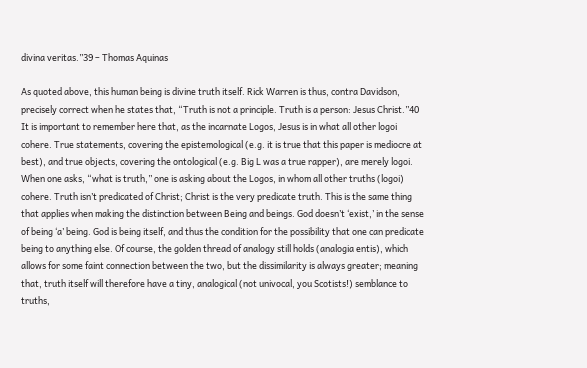divina veritas.”39 – Thomas Aquinas

As quoted above, this human being is divine truth itself. Rick Warren is thus, contra Davidson, precisely correct when he states that, “Truth is not a principle. Truth is a person: Jesus Christ.”40 It is important to remember here that, as the incarnate Logos, Jesus is in what all other logoi cohere. True statements, covering the epistemological (e.g. it is true that this paper is mediocre at best), and true objects, covering the ontological (e.g. Big L was a true rapper), are merely logoi. When one asks, “what is truth,” one is asking about the Logos, in whom all other truths (logoi) cohere. Truth isn’t predicated of Christ; Christ is the very predicate truth. This is the same thing that applies when making the distinction between Being and beings. God doesn’t ‘exist,’ in the sense of being ‘a’ being. God is being itself, and thus the condition for the possibility that one can predicate being to anything else. Of course, the golden thread of analogy still holds (analogia entis), which allows for some faint connection between the two, but the dissimilarity is always greater; meaning that, truth itself will therefore have a tiny, analogical (not univocal, you Scotists!) semblance to truths,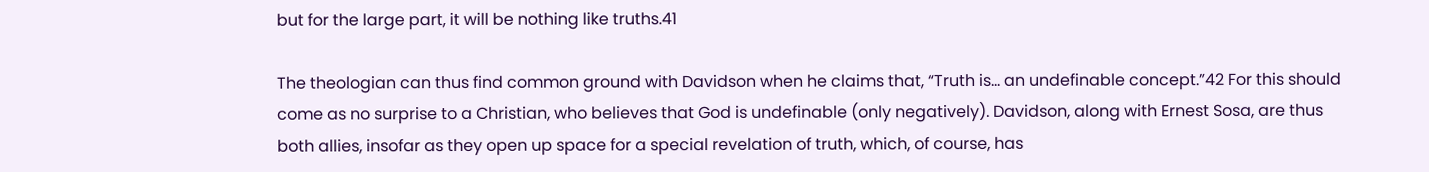but for the large part, it will be nothing like truths.41

The theologian can thus find common ground with Davidson when he claims that, “Truth is… an undefinable concept.”42 For this should come as no surprise to a Christian, who believes that God is undefinable (only negatively). Davidson, along with Ernest Sosa, are thus both allies, insofar as they open up space for a special revelation of truth, which, of course, has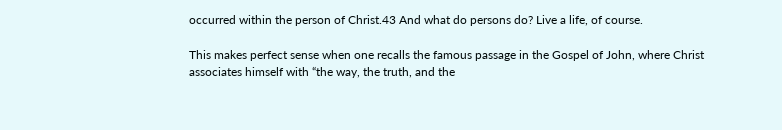occurred within the person of Christ.43 And what do persons do? Live a life, of course.

This makes perfect sense when one recalls the famous passage in the Gospel of John, where Christ associates himself with “the way, the truth, and the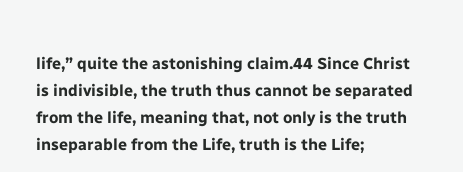life,” quite the astonishing claim.44 Since Christ is indivisible, the truth thus cannot be separated from the life, meaning that, not only is the truth inseparable from the Life, truth is the Life;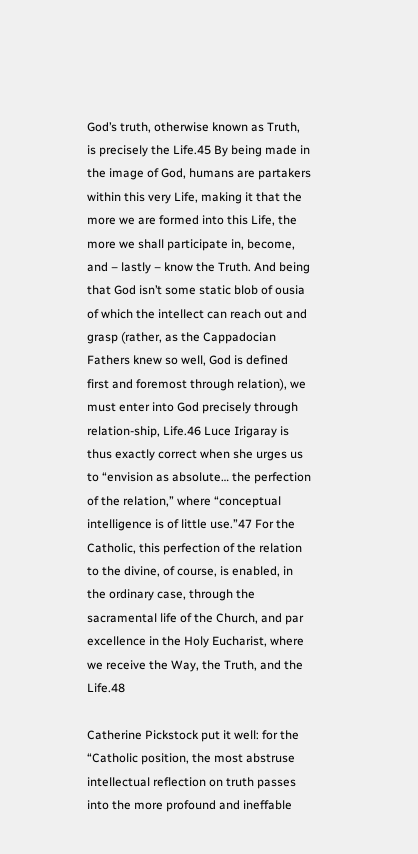God’s truth, otherwise known as Truth, is precisely the Life.45 By being made in the image of God, humans are partakers within this very Life, making it that the more we are formed into this Life, the more we shall participate in, become, and – lastly – know the Truth. And being that God isn’t some static blob of ousia of which the intellect can reach out and grasp (rather, as the Cappadocian Fathers knew so well, God is defined first and foremost through relation), we must enter into God precisely through relation-ship, Life.46 Luce Irigaray is thus exactly correct when she urges us to “envision as absolute… the perfection of the relation,” where “conceptual intelligence is of little use.”47 For the Catholic, this perfection of the relation to the divine, of course, is enabled, in the ordinary case, through the sacramental life of the Church, and par excellence in the Holy Eucharist, where we receive the Way, the Truth, and the Life.48

Catherine Pickstock put it well: for the “Catholic position, the most abstruse intellectual reflection on truth passes into the more profound and ineffable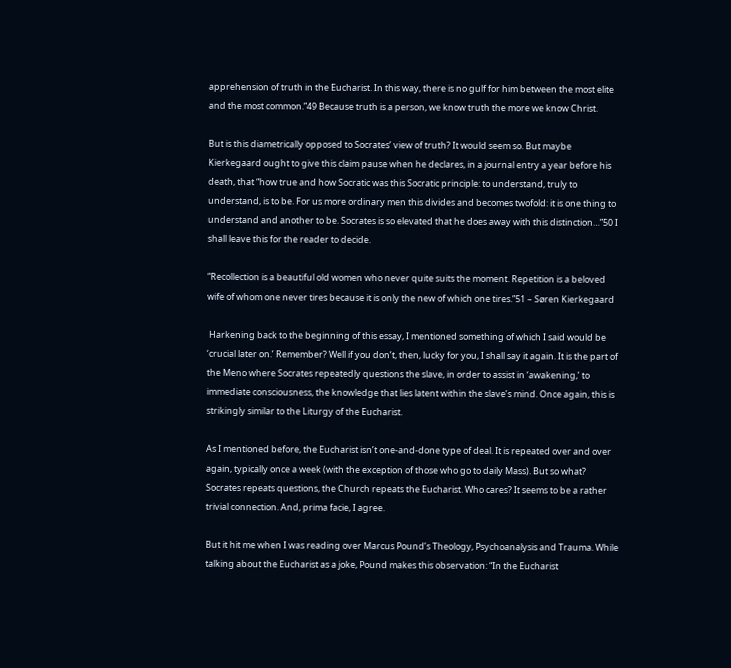apprehension of truth in the Eucharist. In this way, there is no gulf for him between the most elite and the most common.”49 Because truth is a person, we know truth the more we know Christ.

But is this diametrically opposed to Socrates’ view of truth? It would seem so. But maybe Kierkegaard ought to give this claim pause when he declares, in a journal entry a year before his death, that “how true and how Socratic was this Socratic principle: to understand, truly to understand, is to be. For us more ordinary men this divides and becomes twofold: it is one thing to understand and another to be. Socrates is so elevated that he does away with this distinction…”50 I shall leave this for the reader to decide.

“Recollection is a beautiful old women who never quite suits the moment. Repetition is a beloved wife of whom one never tires because it is only the new of which one tires.”51 – Søren Kierkegaard

 Harkening back to the beginning of this essay, I mentioned something of which I said would be ‘crucial later on.’ Remember? Well if you don’t, then, lucky for you, I shall say it again. It is the part of the Meno where Socrates repeatedly questions the slave, in order to assist in ‘awakening,’ to immediate consciousness, the knowledge that lies latent within the slave’s mind. Once again, this is strikingly similar to the Liturgy of the Eucharist.

As I mentioned before, the Eucharist isn’t one-and-done type of deal. It is repeated over and over again, typically once a week (with the exception of those who go to daily Mass). But so what? Socrates repeats questions, the Church repeats the Eucharist. Who cares? It seems to be a rather trivial connection. And, prima facie, I agree.

But it hit me when I was reading over Marcus Pound’s Theology, Psychoanalysis and Trauma. While talking about the Eucharist as a joke, Pound makes this observation: “In the Eucharist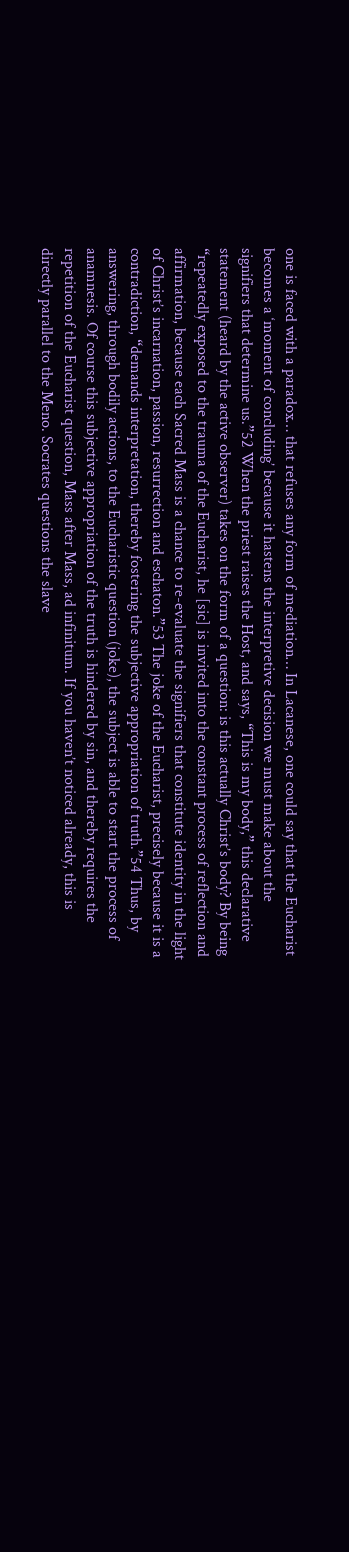one is faced with a paradox… that refuses any form of mediation… In Lacanese, one could say that the Eucharist becomes a ‘moment of concluding’ because it hastens the interpretive decision we must make about the signifiers that determine us.”52 When the priest raises the Host, and says, “This is my body,” this declarative statement (heard by the active observer) takes on the form of a question: is this actually Christ’s body? By being “repeatedly exposed to the trauma of the Eucharist, he [sic] is invited into the constant process of reflection and affirmation, because each Sacred Mass is a chance to re-evaluate the signifiers that constitute identity in the light of Christ’s incarnation, passion, resurrection and eschaton.”53 The joke of the Eucharist, precisely because it is a contradiction, “demands interpretation, thereby fostering the subjective appropriation of truth.”54 Thus, by answering, through bodily actions, to the Eucharistic question (joke), the subject is able to start the process of anamnesis. Of course this subjective appropriation of the truth is hindered by sin, and thereby requires the repetition of the Eucharist question, Mass after Mass, ad infinitum. If you haven’t noticed already, this is directly parallel to the Meno. Socrates questions the slave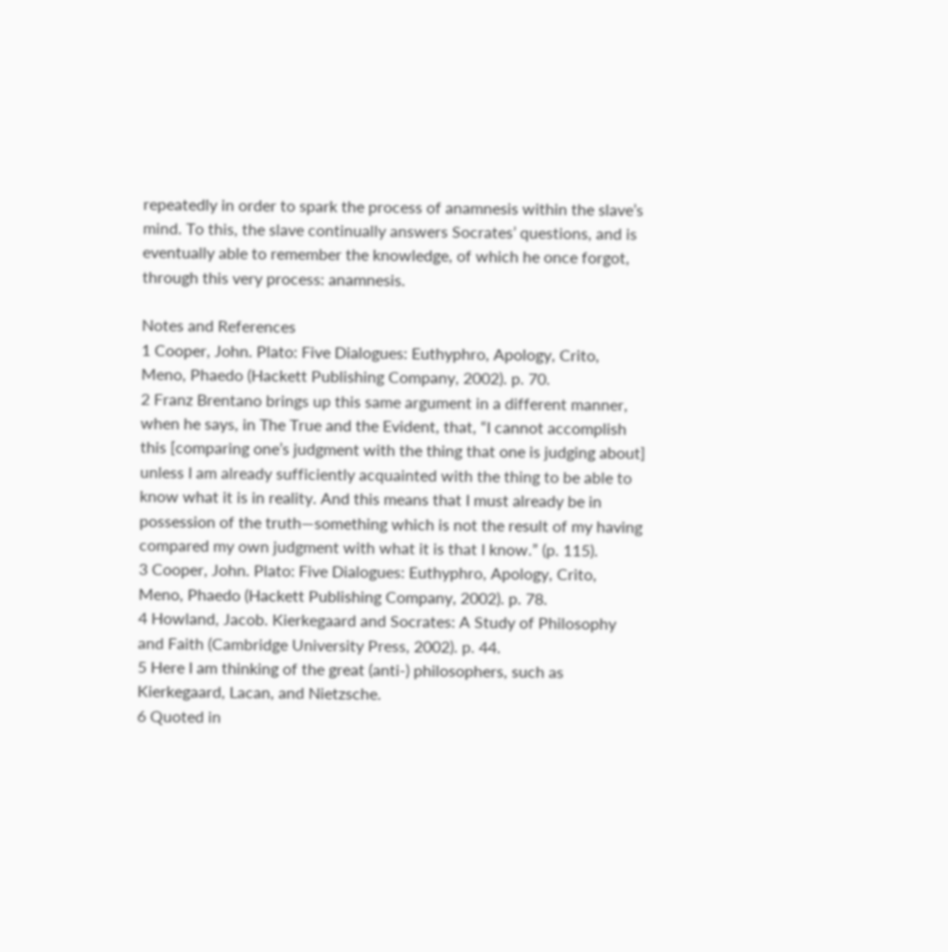repeatedly in order to spark the process of anamnesis within the slave’s mind. To this, the slave continually answers Socrates’ questions, and is eventually able to remember the knowledge, of which he once forgot, through this very process: anamnesis.

Notes and References
1 Cooper, John. Plato: Five Dialogues: Euthyphro, Apology, Crito, Meno, Phaedo (Hackett Publishing Company, 2002). p. 70.
2 Franz Brentano brings up this same argument in a different manner, when he says, in The True and the Evident, that, “I cannot accomplish this [comparing one’s judgment with the thing that one is judging about] unless I am already sufficiently acquainted with the thing to be able to know what it is in reality. And this means that I must already be in possession of the truth—something which is not the result of my having compared my own judgment with what it is that I know.” (p. 115).
3 Cooper, John. Plato: Five Dialogues: Euthyphro, Apology, Crito, Meno, Phaedo (Hackett Publishing Company, 2002). p. 78.
4 Howland, Jacob. Kierkegaard and Socrates: A Study of Philosophy and Faith (Cambridge University Press, 2002). p. 44.
5 Here I am thinking of the great (anti-) philosophers, such as Kierkegaard, Lacan, and Nietzsche.
6 Quoted in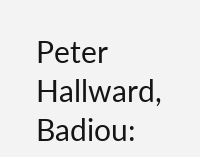Peter Hallward, Badiou: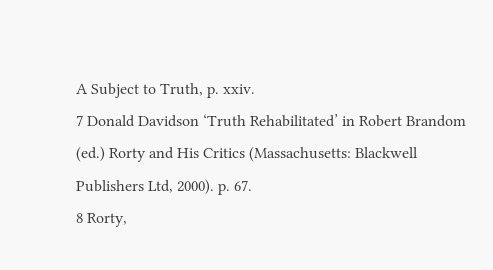A Subject to Truth, p. xxiv.
7 Donald Davidson ‘Truth Rehabilitated’ in Robert Brandom (ed.) Rorty and His Critics (Massachusetts: Blackwell Publishers Ltd, 2000). p. 67.
8 Rorty,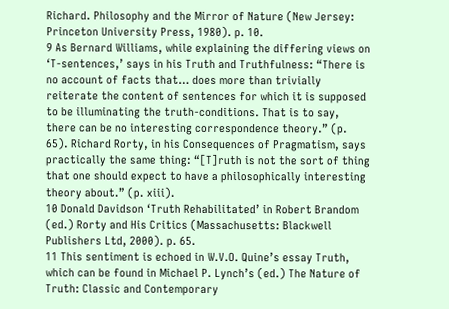Richard. Philosophy and the Mirror of Nature (New Jersey: Princeton University Press, 1980). p. 10.
9 As Bernard Williams, while explaining the differing views on ‘T-sentences,’ says in his Truth and Truthfulness: “There is no account of facts that… does more than trivially reiterate the content of sentences for which it is supposed to be illuminating the truth-conditions. That is to say, there can be no interesting correspondence theory.” (p. 65). Richard Rorty, in his Consequences of Pragmatism, says practically the same thing: “[T]ruth is not the sort of thing that one should expect to have a philosophically interesting theory about.” (p. xiii).
10 Donald Davidson ‘Truth Rehabilitated’ in Robert Brandom (ed.) Rorty and His Critics (Massachusetts: Blackwell Publishers Ltd, 2000). p. 65.
11 This sentiment is echoed in W.V.O. Quine’s essay Truth, which can be found in Michael P. Lynch’s (ed.) The Nature of Truth: Classic and Contemporary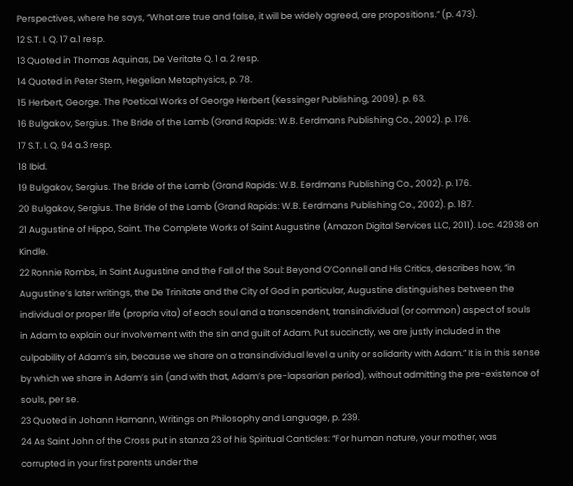Perspectives, where he says, “What are true and false, it will be widely agreed, are propositions.” (p. 473).
12 S.T. I. Q. 17 a.1 resp.
13 Quoted in Thomas Aquinas, De Veritate Q. 1 a. 2 resp.
14 Quoted in Peter Stern, Hegelian Metaphysics, p. 78.
15 Herbert, George. The Poetical Works of George Herbert (Kessinger Publishing, 2009). p. 63.
16 Bulgakov, Sergius. The Bride of the Lamb (Grand Rapids: W.B. Eerdmans Publishing Co., 2002). p. 176.
17 S.T. I. Q. 94 a.3 resp.
18 Ibid.
19 Bulgakov, Sergius. The Bride of the Lamb (Grand Rapids: W.B. Eerdmans Publishing Co., 2002). p. 176.
20 Bulgakov, Sergius. The Bride of the Lamb (Grand Rapids: W.B. Eerdmans Publishing Co., 2002). p. 187.
21 Augustine of Hippo, Saint. The Complete Works of Saint Augustine (Amazon Digital Services LLC, 2011). Loc. 42938 on Kindle.
22 Ronnie Rombs, in Saint Augustine and the Fall of the Soul: Beyond O’Connell and His Critics, describes how, “in Augustine’s later writings, the De Trinitate and the City of God in particular, Augustine distinguishes between the individual or proper life (propria vita) of each soul and a transcendent, transindividual (or common) aspect of souls in Adam to explain our involvement with the sin and guilt of Adam. Put succinctly, we are justly included in the culpability of Adam’s sin, because we share on a transindividual level a unity or solidarity with Adam.” It is in this sense by which we share in Adam’s sin (and with that, Adam’s pre-lapsarian period), without admitting the pre-existence of souls, per se.
23 Quoted in Johann Hamann, Writings on Philosophy and Language, p. 239.
24 As Saint John of the Cross put in stanza 23 of his Spiritual Canticles: “For human nature, your mother, was corrupted in your first parents under the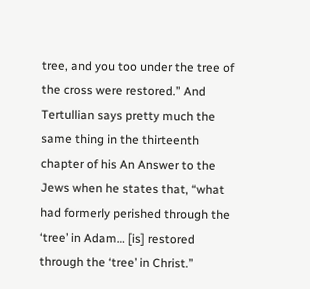tree, and you too under the tree of the cross were restored.” And Tertullian says pretty much the same thing in the thirteenth chapter of his An Answer to the Jews when he states that, “what had formerly perished through the ‘tree’ in Adam… [is] restored through the ‘tree’ in Christ.”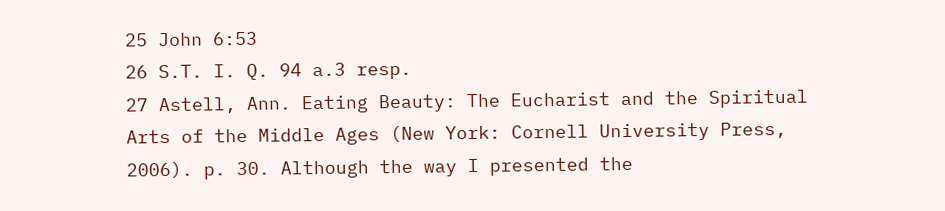25 John 6:53
26 S.T. I. Q. 94 a.3 resp.
27 Astell, Ann. Eating Beauty: The Eucharist and the Spiritual Arts of the Middle Ages (New York: Cornell University Press, 2006). p. 30. Although the way I presented the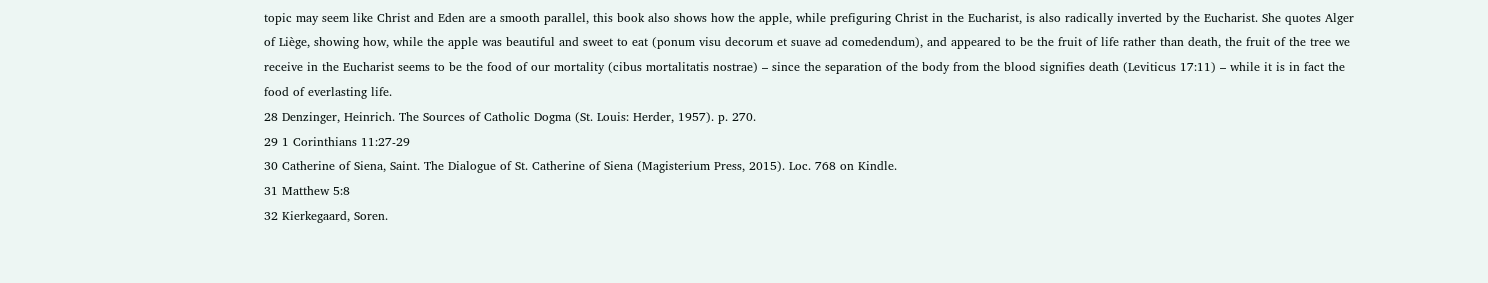topic may seem like Christ and Eden are a smooth parallel, this book also shows how the apple, while prefiguring Christ in the Eucharist, is also radically inverted by the Eucharist. She quotes Alger of Liège, showing how, while the apple was beautiful and sweet to eat (ponum visu decorum et suave ad comedendum), and appeared to be the fruit of life rather than death, the fruit of the tree we receive in the Eucharist seems to be the food of our mortality (cibus mortalitatis nostrae) – since the separation of the body from the blood signifies death (Leviticus 17:11) – while it is in fact the food of everlasting life.
28 Denzinger, Heinrich. The Sources of Catholic Dogma (St. Louis: Herder, 1957). p. 270.
29 1 Corinthians 11:27-29
30 Catherine of Siena, Saint. The Dialogue of St. Catherine of Siena (Magisterium Press, 2015). Loc. 768 on Kindle.
31 Matthew 5:8
32 Kierkegaard, Soren.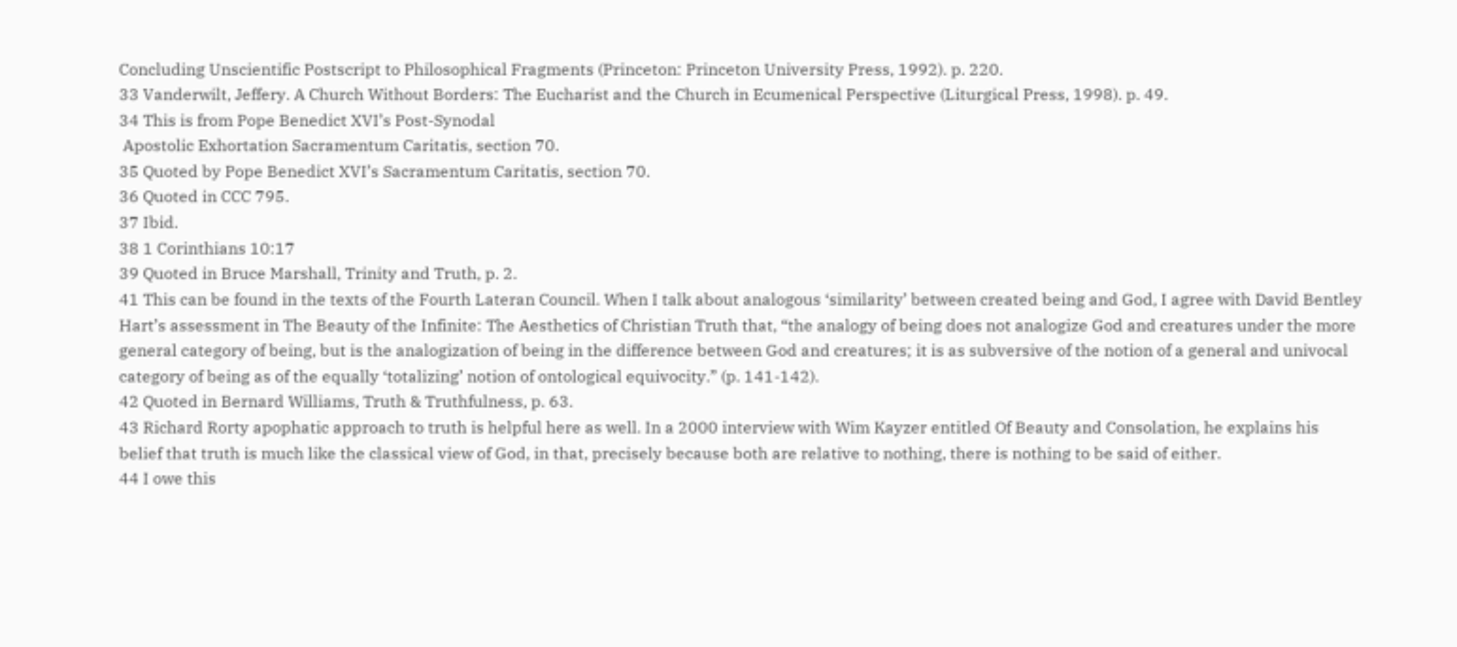Concluding Unscientific Postscript to Philosophical Fragments (Princeton: Princeton University Press, 1992). p. 220.
33 Vanderwilt, Jeffery. A Church Without Borders: The Eucharist and the Church in Ecumenical Perspective (Liturgical Press, 1998). p. 49.
34 This is from Pope Benedict XVI’s Post-Synodal
 Apostolic Exhortation Sacramentum Caritatis, section 70.
35 Quoted by Pope Benedict XVI’s Sacramentum Caritatis, section 70.
36 Quoted in CCC 795.
37 Ibid.
38 1 Corinthians 10:17
39 Quoted in Bruce Marshall, Trinity and Truth, p. 2.
41 This can be found in the texts of the Fourth Lateran Council. When I talk about analogous ‘similarity’ between created being and God, I agree with David Bentley Hart’s assessment in The Beauty of the Infinite: The Aesthetics of Christian Truth that, “the analogy of being does not analogize God and creatures under the more general category of being, but is the analogization of being in the difference between God and creatures; it is as subversive of the notion of a general and univocal category of being as of the equally ‘totalizing’ notion of ontological equivocity.” (p. 141-142).
42 Quoted in Bernard Williams, Truth & Truthfulness, p. 63.
43 Richard Rorty apophatic approach to truth is helpful here as well. In a 2000 interview with Wim Kayzer entitled Of Beauty and Consolation, he explains his belief that truth is much like the classical view of God, in that, precisely because both are relative to nothing, there is nothing to be said of either.
44 I owe this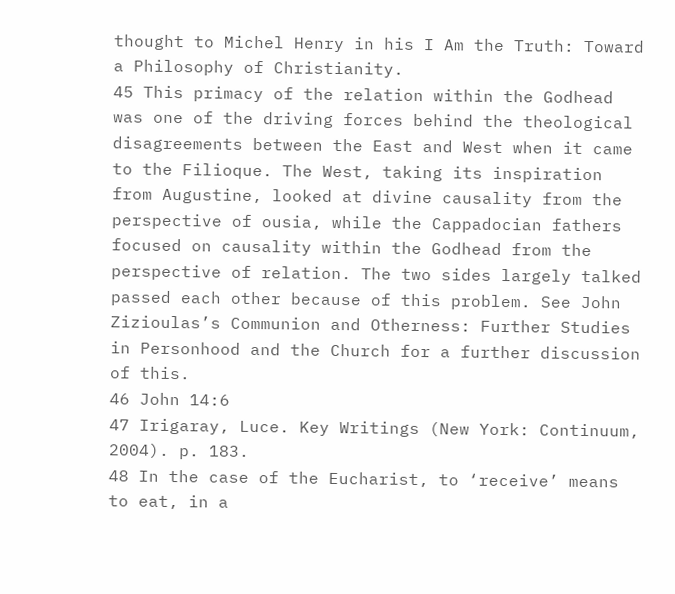thought to Michel Henry in his I Am the Truth: Toward a Philosophy of Christianity.
45 This primacy of the relation within the Godhead was one of the driving forces behind the theological disagreements between the East and West when it came to the Filioque. The West, taking its inspiration from Augustine, looked at divine causality from the perspective of ousia, while the Cappadocian fathers focused on causality within the Godhead from the perspective of relation. The two sides largely talked passed each other because of this problem. See John Zizioulas’s Communion and Otherness: Further Studies in Personhood and the Church for a further discussion of this.
46 John 14:6
47 Irigaray, Luce. Key Writings (New York: Continuum, 2004). p. 183.
48 In the case of the Eucharist, to ‘receive’ means to eat, in a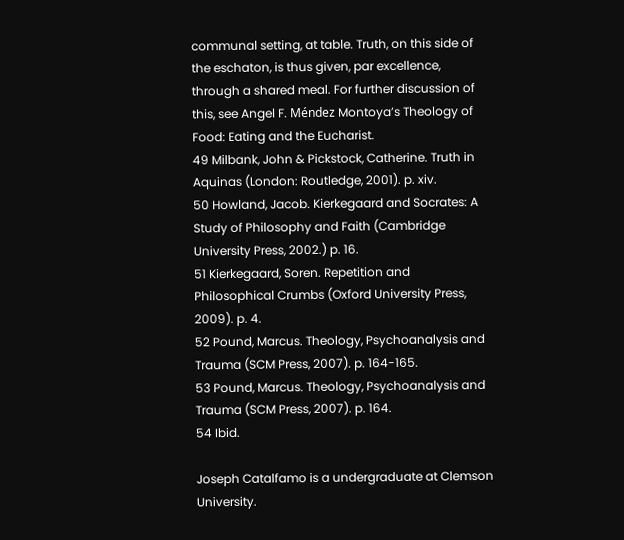communal setting, at table. Truth, on this side of the eschaton, is thus given, par excellence, through a shared meal. For further discussion of this, see Angel F. Méndez Montoya’s Theology of Food: Eating and the Eucharist.
49 Milbank, John & Pickstock, Catherine. Truth in Aquinas (London: Routledge, 2001). p. xiv.
50 Howland, Jacob. Kierkegaard and Socrates: A Study of Philosophy and Faith (Cambridge University Press, 2002.) p. 16.
51 Kierkegaard, Soren. Repetition and Philosophical Crumbs (Oxford University Press, 2009). p. 4.
52 Pound, Marcus. Theology, Psychoanalysis and Trauma (SCM Press, 2007). p. 164-165.
53 Pound, Marcus. Theology, Psychoanalysis and Trauma (SCM Press, 2007). p. 164.
54 Ibid.

Joseph Catalfamo is a undergraduate at Clemson University.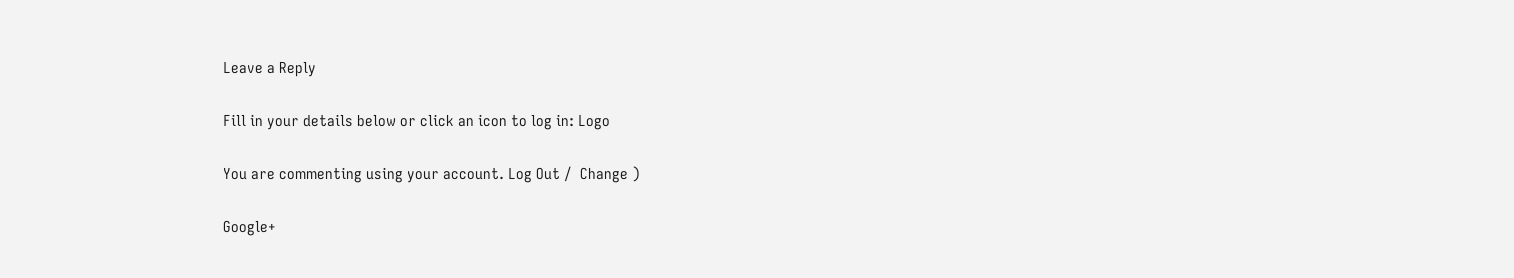Leave a Reply

Fill in your details below or click an icon to log in: Logo

You are commenting using your account. Log Out /  Change )

Google+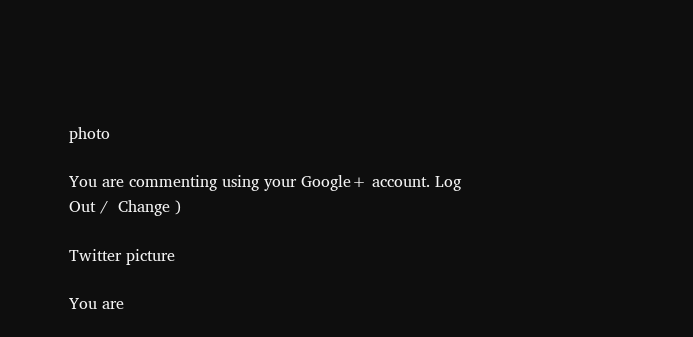photo

You are commenting using your Google+ account. Log Out /  Change )

Twitter picture

You are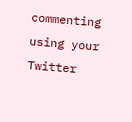commenting using your Twitter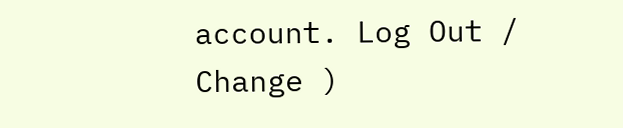account. Log Out /  Change )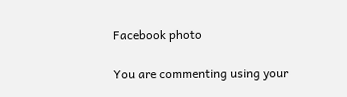Facebook photo

You are commenting using your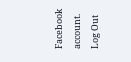Facebook account. Log Out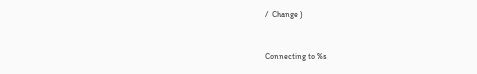/  Change )


Connecting to %s